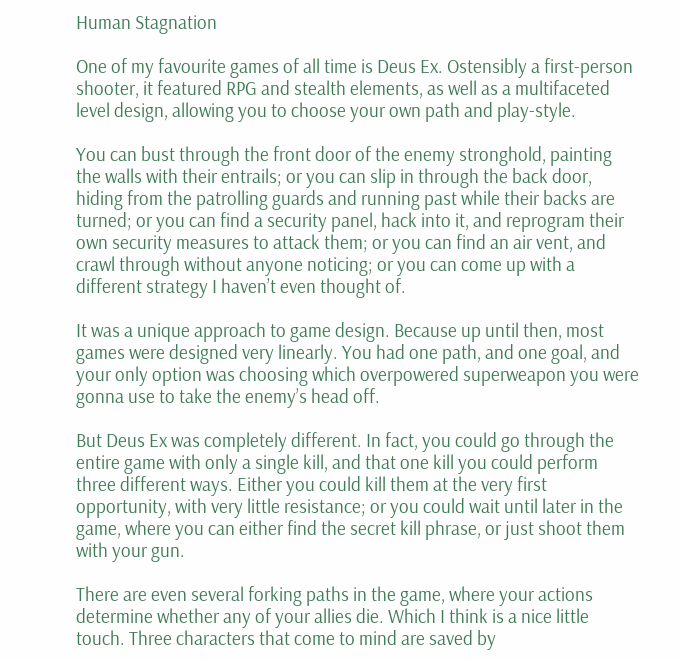Human Stagnation

One of my favourite games of all time is Deus Ex. Ostensibly a first-person shooter, it featured RPG and stealth elements, as well as a multifaceted level design, allowing you to choose your own path and play-style.

You can bust through the front door of the enemy stronghold, painting the walls with their entrails; or you can slip in through the back door, hiding from the patrolling guards and running past while their backs are turned; or you can find a security panel, hack into it, and reprogram their own security measures to attack them; or you can find an air vent, and crawl through without anyone noticing; or you can come up with a different strategy I haven’t even thought of.

It was a unique approach to game design. Because up until then, most games were designed very linearly. You had one path, and one goal, and your only option was choosing which overpowered superweapon you were gonna use to take the enemy’s head off.

But Deus Ex was completely different. In fact, you could go through the entire game with only a single kill, and that one kill you could perform three different ways. Either you could kill them at the very first opportunity, with very little resistance; or you could wait until later in the game, where you can either find the secret kill phrase, or just shoot them with your gun.

There are even several forking paths in the game, where your actions determine whether any of your allies die. Which I think is a nice little touch. Three characters that come to mind are saved by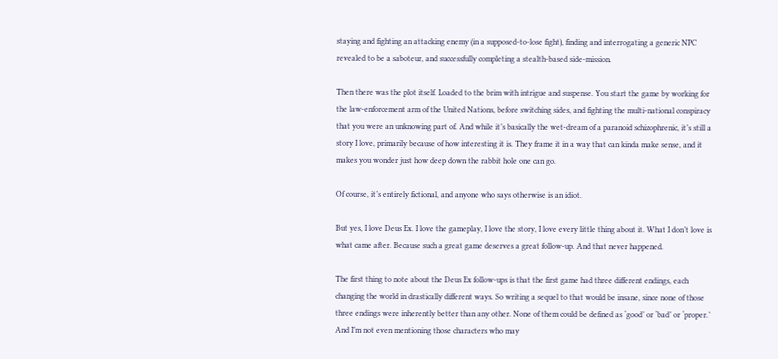staying and fighting an attacking enemy (in a supposed-to-lose fight), finding and interrogating a generic NPC revealed to be a saboteur, and successfully completing a stealth-based side-mission.

Then there was the plot itself. Loaded to the brim with intrigue and suspense. You start the game by working for the law-enforcement arm of the United Nations, before switching sides, and fighting the multi-national conspiracy that you were an unknowing part of. And while it’s basically the wet-dream of a paranoid schizophrenic, it’s still a story I love, primarily because of how interesting it is. They frame it in a way that can kinda make sense, and it makes you wonder just how deep down the rabbit hole one can go.

Of course, it’s entirely fictional, and anyone who says otherwise is an idiot.

But yes, I love Deus Ex. I love the gameplay, I love the story, I love every little thing about it. What I don’t love is what came after. Because such a great game deserves a great follow-up. And that never happened.

The first thing to note about the Deus Ex follow-ups is that the first game had three different endings, each changing the world in drastically different ways. So writing a sequel to that would be insane, since none of those three endings were inherently better than any other. None of them could be defined as ‘good’ or ‘bad’ or ‘proper.’ And I’m not even mentioning those characters who may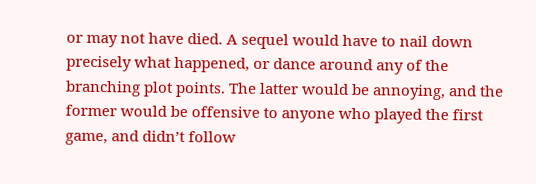or may not have died. A sequel would have to nail down precisely what happened, or dance around any of the branching plot points. The latter would be annoying, and the former would be offensive to anyone who played the first game, and didn’t follow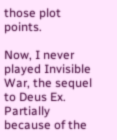those plot points.

Now, I never played Invisible War, the sequel to Deus Ex. Partially because of the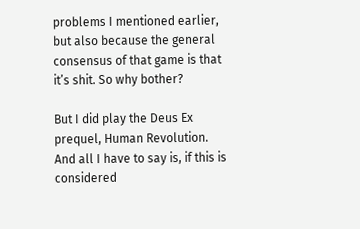problems I mentioned earlier, but also because the general consensus of that game is that it’s shit. So why bother?

But I did play the Deus Ex prequel, Human Revolution. And all I have to say is, if this is considered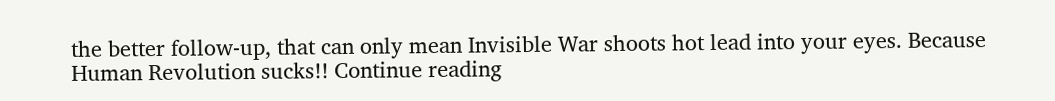the better follow-up, that can only mean Invisible War shoots hot lead into your eyes. Because Human Revolution sucks!! Continue reading